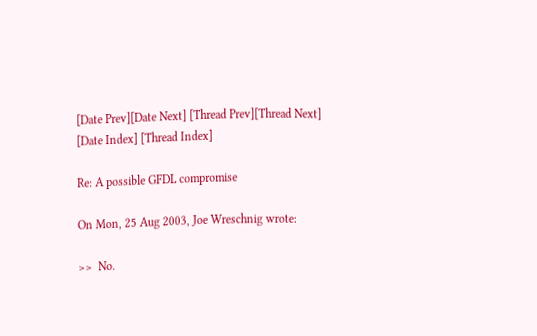[Date Prev][Date Next] [Thread Prev][Thread Next] [Date Index] [Thread Index]

Re: A possible GFDL compromise

On Mon, 25 Aug 2003, Joe Wreschnig wrote:

>>  No.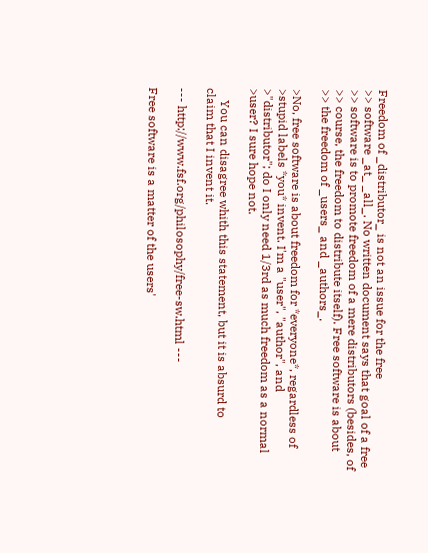Freedom of _distributor_ is not an issue for the free
>> software _at_ _all_. No written document says that goal of a free
>> software is to promote freedom of a mere distributors (besides, of
>> course, the freedom to distribute itself). Free software is about
>> the freedom of _users_ and _authors_.

>No, free software is about freedom for *everyone*, regardless of
>stupid labels *you* invent. I'm a "user", "author", and
>"distributor"; do I only need 1/3rd as much freedom as a normal
>user? I sure hope not.

    You can disagree whith this statement, but it is absurd to
claim that I invent it.

--- http://www.fsf.org/philosophy/free-sw.html ---

Free software is a matter of the users'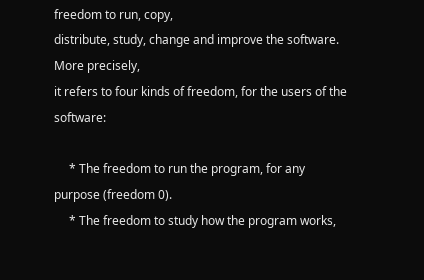freedom to run, copy,
distribute, study, change and improve the software. More precisely,
it refers to four kinds of freedom, for the users of the software:

     * The freedom to run the program, for any purpose (freedom 0).
     * The freedom to study how the program works,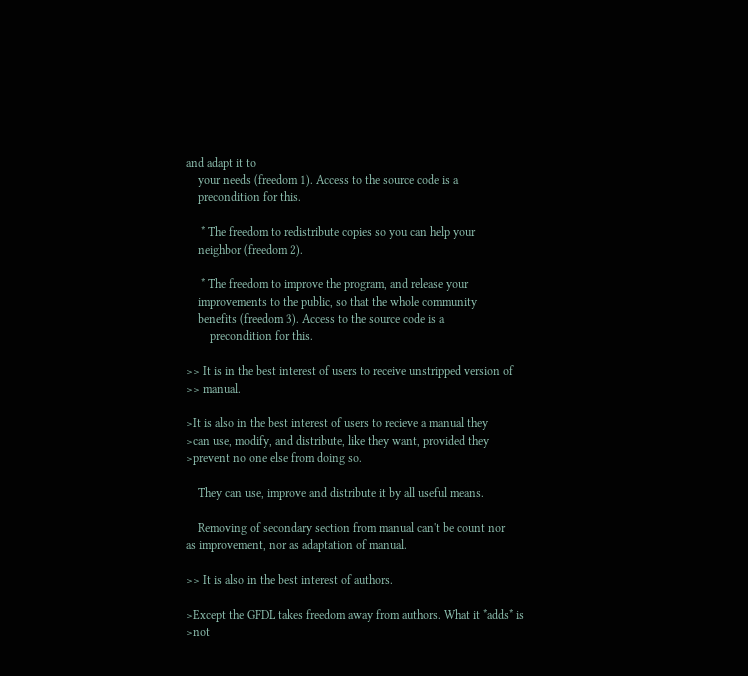and adapt it to
    your needs (freedom 1). Access to the source code is a
    precondition for this.

     * The freedom to redistribute copies so you can help your
    neighbor (freedom 2).

     * The freedom to improve the program, and release your
    improvements to the public, so that the whole community
    benefits (freedom 3). Access to the source code is a
        precondition for this.

>> It is in the best interest of users to receive unstripped version of
>> manual.

>It is also in the best interest of users to recieve a manual they
>can use, modify, and distribute, like they want, provided they
>prevent no one else from doing so.

    They can use, improve and distribute it by all useful means.

    Removing of secondary section from manual can't be count nor
as improvement, nor as adaptation of manual.

>> It is also in the best interest of authors.

>Except the GFDL takes freedom away from authors. What it *adds* is
>not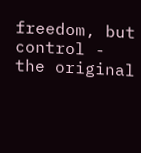freedom, but control - the original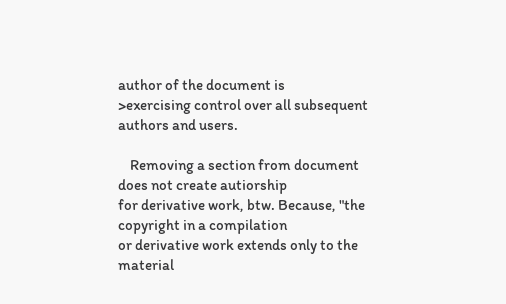author of the document is
>exercising control over all subsequent authors and users.

    Removing a section from document does not create autiorship
for derivative work, btw. Because, "the copyright in a compilation
or derivative work extends only to the material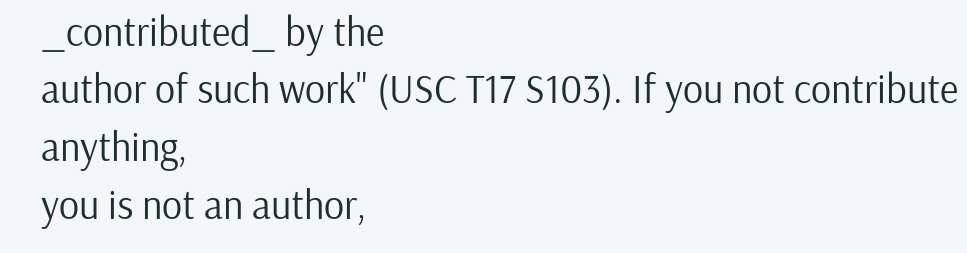_contributed_ by the
author of such work" (USC T17 S103). If you not contribute anything,
you is not an author,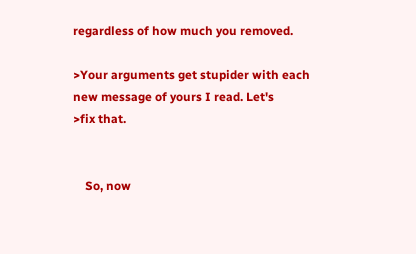regardless of how much you removed.

>Your arguments get stupider with each new message of yours I read. Let's
>fix that.


    So, now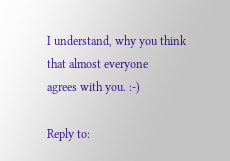I understand, why you think that almost everyone
agrees with you. :-)

Reply to: